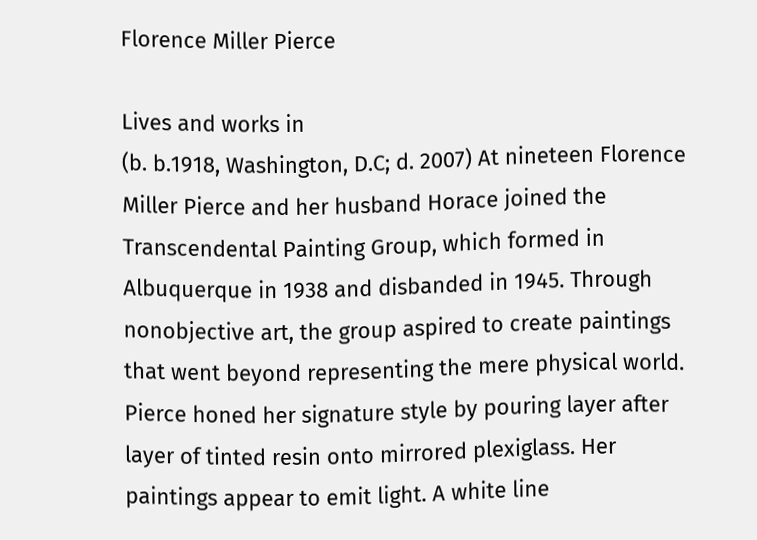Florence Miller Pierce

Lives and works in
(b. b.1918, Washington, D.C; d. 2007) At nineteen Florence Miller Pierce and her husband Horace joined the Transcendental Painting Group, which formed in Albuquerque in 1938 and disbanded in 1945. Through nonobjective art, the group aspired to create paintings that went beyond representing the mere physical world. Pierce honed her signature style by pouring layer after layer of tinted resin onto mirrored plexiglass. Her paintings appear to emit light. A white line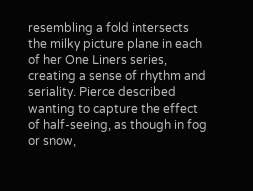resembling a fold intersects the milky picture plane in each of her One Liners series, creating a sense of rhythm and seriality. Pierce described wanting to capture the effect of half-seeing, as though in fog or snow,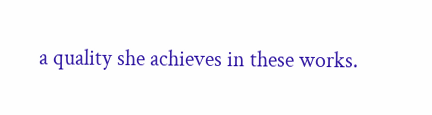a quality she achieves in these works.